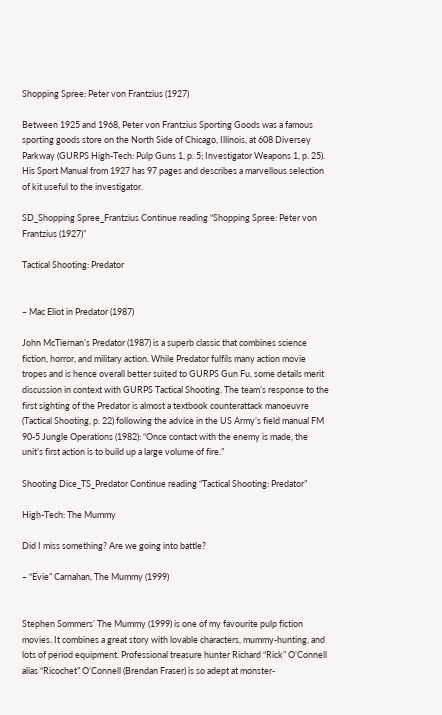Shopping Spree: Peter von Frantzius (1927)

Between 1925 and 1968, Peter von Frantzius Sporting Goods was a famous sporting goods store on the North Side of Chicago, Illinois, at 608 Diversey Parkway (GURPS High-Tech: Pulp Guns 1, p. 5; Investigator Weapons 1, p. 25). His Sport Manual from 1927 has 97 pages and describes a marvellous selection of kit useful to the investigator.

SD_Shopping Spree_Frantzius Continue reading “Shopping Spree: Peter von Frantzius (1927)”

Tactical Shooting: Predator


‒ Mac Eliot in Predator (1987)

John McTiernan’s Predator (1987) is a superb classic that combines science fiction, horror, and military action. While Predator fulfils many action movie tropes and is hence overall better suited to GURPS Gun Fu, some details merit discussion in context with GURPS Tactical Shooting. The team’s response to the first sighting of the Predator is almost a textbook counterattack manoeuvre (Tactical Shooting, p. 22) following the advice in the US Army’s field manual FM 90-5 Jungle Operations (1982): “Once contact with the enemy is made, the unit’s first action is to build up a large volume of fire.”

Shooting Dice_TS_Predator Continue reading “Tactical Shooting: Predator”

High-Tech: The Mummy

Did I miss something? Are we going into battle?

‒ “Evie” Carnahan, The Mummy (1999)


Stephen Sommers’ The Mummy (1999) is one of my favourite pulp fiction movies. It combines a great story with lovable characters, mummy-hunting, and lots of period equipment. Professional treasure hunter Richard “Rick” O’Connell alias “Ricochet” O’Connell (Brendan Fraser) is so adept at monster-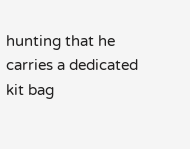hunting that he carries a dedicated kit bag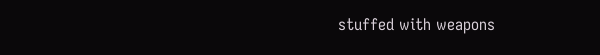stuffed with weapons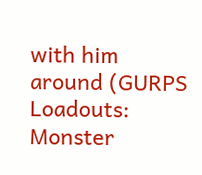with him around (GURPS Loadouts: Monster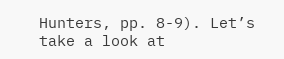Hunters, pp. 8-9). Let’s take a look at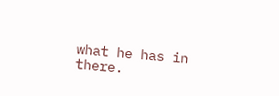what he has in there.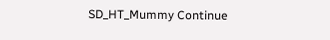SD_HT_Mummy Continue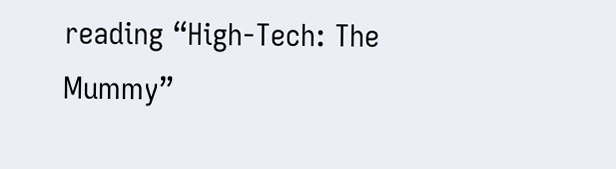reading “High-Tech: The Mummy”